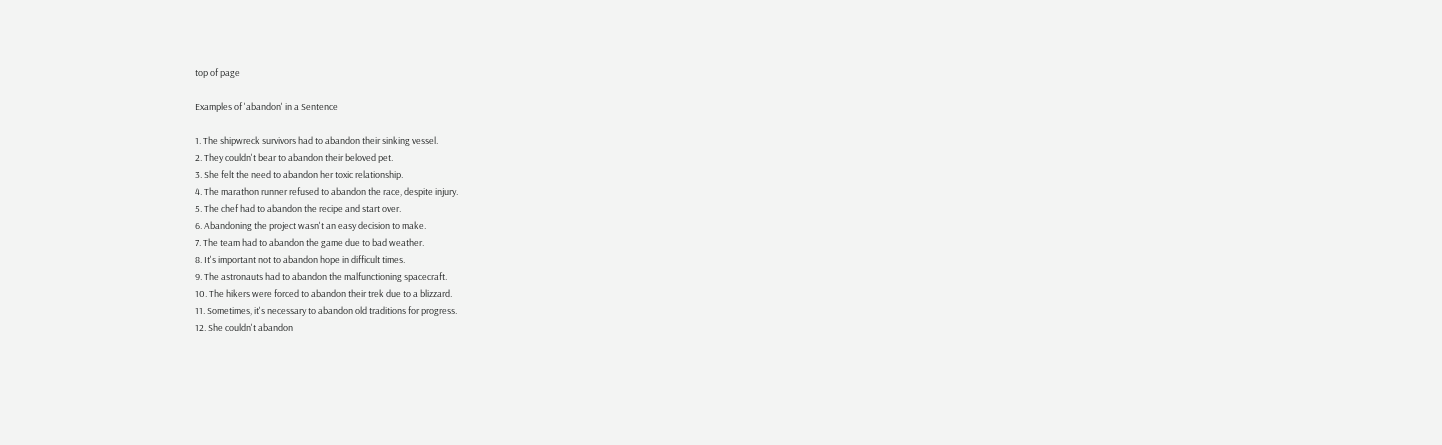top of page

Examples of 'abandon' in a Sentence

1. The shipwreck survivors had to abandon their sinking vessel.
2. They couldn't bear to abandon their beloved pet.
3. She felt the need to abandon her toxic relationship.
4. The marathon runner refused to abandon the race, despite injury.
5. The chef had to abandon the recipe and start over.
6. Abandoning the project wasn't an easy decision to make.
7. The team had to abandon the game due to bad weather.
8. It's important not to abandon hope in difficult times.
9. The astronauts had to abandon the malfunctioning spacecraft.
10. The hikers were forced to abandon their trek due to a blizzard.
11. Sometimes, it's necessary to abandon old traditions for progress.
12. She couldn't abandon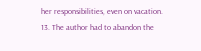her responsibilities, even on vacation.
13. The author had to abandon the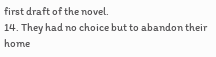first draft of the novel.
14. They had no choice but to abandon their home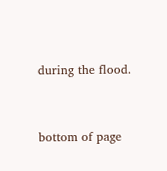during the flood.


bottom of page